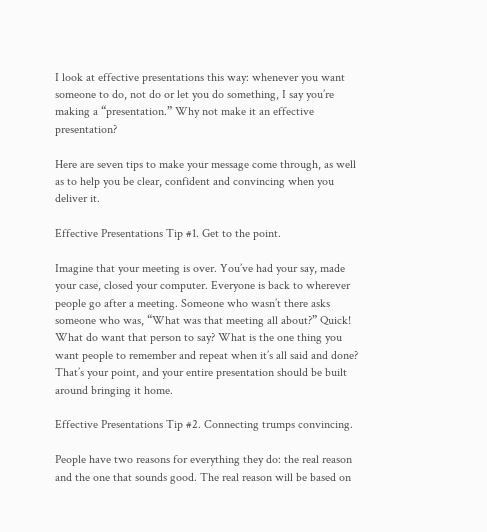I look at effective presentations this way: whenever you want someone to do, not do or let you do something, I say you’re making a “presentation.” Why not make it an effective presentation?

Here are seven tips to make your message come through, as well as to help you be clear, confident and convincing when you deliver it.

Effective Presentations Tip #1. Get to the point.

Imagine that your meeting is over. You’ve had your say, made your case, closed your computer. Everyone is back to wherever people go after a meeting. Someone who wasn’t there asks someone who was, “What was that meeting all about?” Quick! What do want that person to say? What is the one thing you want people to remember and repeat when it’s all said and done? That’s your point, and your entire presentation should be built around bringing it home.

Effective Presentations Tip #2. Connecting trumps convincing.

People have two reasons for everything they do: the real reason and the one that sounds good. The real reason will be based on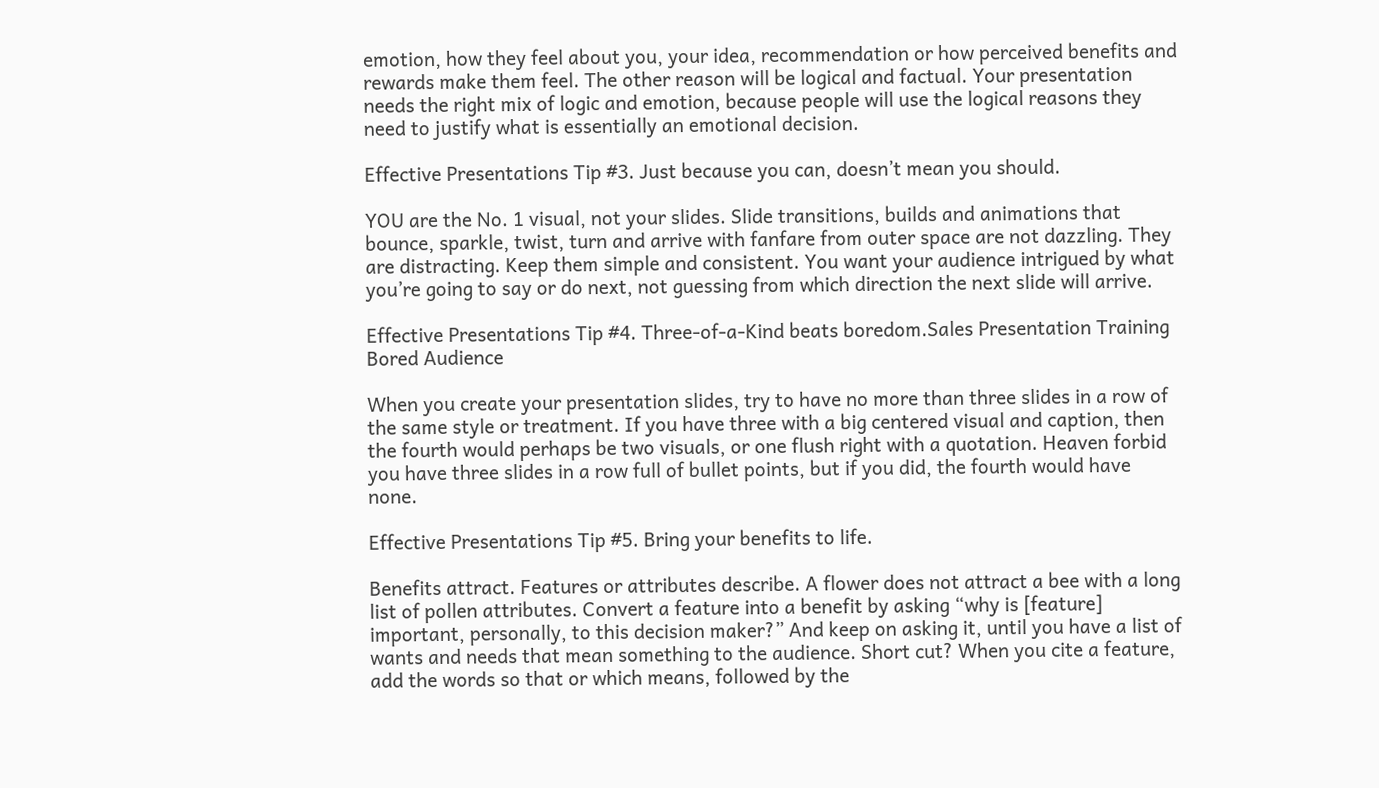emotion, how they feel about you, your idea, recommendation or how perceived benefits and rewards make them feel. The other reason will be logical and factual. Your presentation needs the right mix of logic and emotion, because people will use the logical reasons they need to justify what is essentially an emotional decision.

Effective Presentations Tip #3. Just because you can, doesn’t mean you should.

YOU are the No. 1 visual, not your slides. Slide transitions, builds and animations that bounce, sparkle, twist, turn and arrive with fanfare from outer space are not dazzling. They are distracting. Keep them simple and consistent. You want your audience intrigued by what you’re going to say or do next, not guessing from which direction the next slide will arrive.

Effective Presentations Tip #4. Three-of-a-Kind beats boredom.Sales Presentation Training Bored Audience

When you create your presentation slides, try to have no more than three slides in a row of the same style or treatment. If you have three with a big centered visual and caption, then the fourth would perhaps be two visuals, or one flush right with a quotation. Heaven forbid you have three slides in a row full of bullet points, but if you did, the fourth would have none.

Effective Presentations Tip #5. Bring your benefits to life.

Benefits attract. Features or attributes describe. A flower does not attract a bee with a long list of pollen attributes. Convert a feature into a benefit by asking “why is [feature] important, personally, to this decision maker?” And keep on asking it, until you have a list of wants and needs that mean something to the audience. Short cut? When you cite a feature, add the words so that or which means, followed by the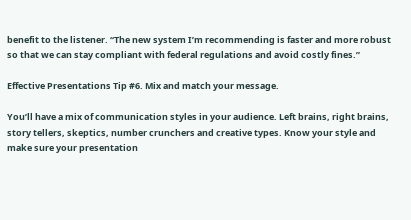benefit to the listener. “The new system I’m recommending is faster and more robust so that we can stay compliant with federal regulations and avoid costly fines.”

Effective Presentations Tip #6. Mix and match your message.

You’ll have a mix of communication styles in your audience. Left brains, right brains, story tellers, skeptics, number crunchers and creative types. Know your style and make sure your presentation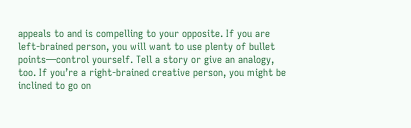appeals to and is compelling to your opposite. If you are left-brained person, you will want to use plenty of bullet points—control yourself. Tell a story or give an analogy, too. If you’re a right-brained creative person, you might be inclined to go on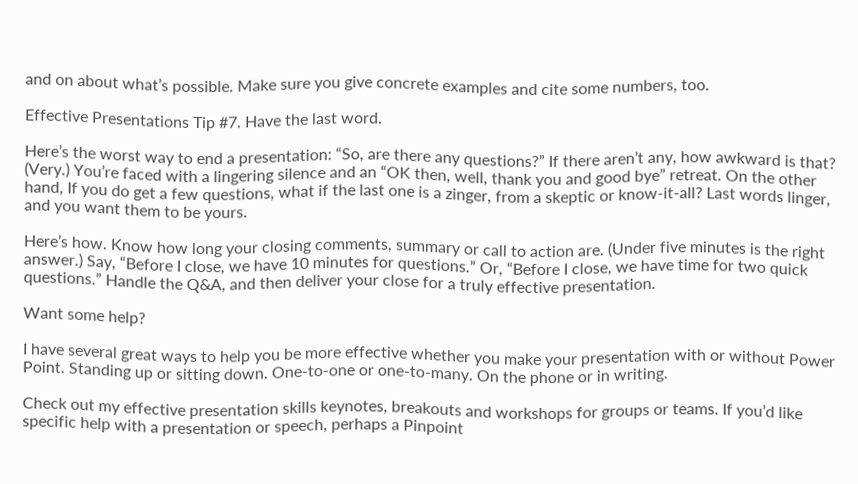and on about what’s possible. Make sure you give concrete examples and cite some numbers, too.

Effective Presentations Tip #7. Have the last word.

Here’s the worst way to end a presentation: “So, are there any questions?” If there aren’t any, how awkward is that? (Very.) You’re faced with a lingering silence and an “OK then, well, thank you and good bye” retreat. On the other hand, If you do get a few questions, what if the last one is a zinger, from a skeptic or know-it-all? Last words linger, and you want them to be yours.

Here’s how. Know how long your closing comments, summary or call to action are. (Under five minutes is the right answer.) Say, “Before I close, we have 10 minutes for questions.” Or, “Before I close, we have time for two quick questions.” Handle the Q&A, and then deliver your close for a truly effective presentation.

Want some help?

I have several great ways to help you be more effective whether you make your presentation with or without Power Point. Standing up or sitting down. One-to-one or one-to-many. On the phone or in writing.

Check out my effective presentation skills keynotes, breakouts and workshops for groups or teams. If you’d like specific help with a presentation or speech, perhaps a Pinpoint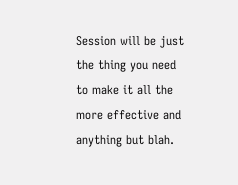Session will be just the thing you need to make it all the more effective and anything but blah.